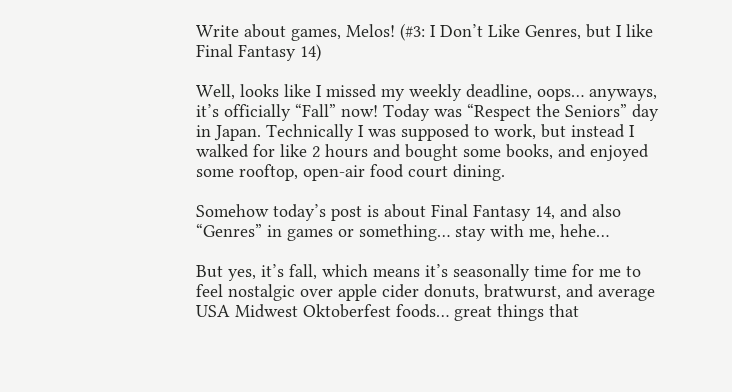Write about games, Melos! (#3: I Don’t Like Genres, but I like Final Fantasy 14)

Well, looks like I missed my weekly deadline, oops… anyways, it’s officially “Fall” now! Today was “Respect the Seniors” day in Japan. Technically I was supposed to work, but instead I walked for like 2 hours and bought some books, and enjoyed some rooftop, open-air food court dining.

Somehow today’s post is about Final Fantasy 14, and also “Genres” in games or something… stay with me, hehe…

But yes, it’s fall, which means it’s seasonally time for me to feel nostalgic over apple cider donuts, bratwurst, and average USA Midwest Oktoberfest foods… great things that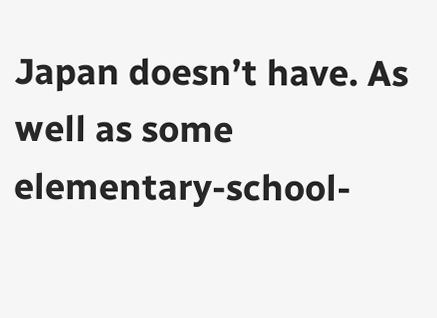Japan doesn’t have. As well as some elementary-school-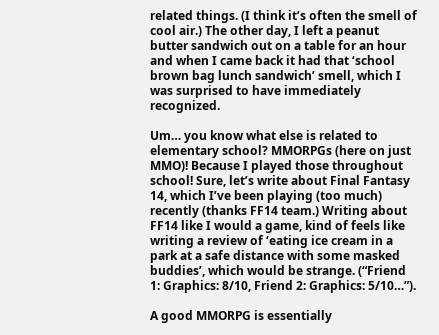related things. (I think it’s often the smell of cool air.) The other day, I left a peanut butter sandwich out on a table for an hour and when I came back it had that ‘school brown bag lunch sandwich’ smell, which I was surprised to have immediately recognized.

Um… you know what else is related to elementary school? MMORPGs (here on just MMO)! Because I played those throughout school! Sure, let’s write about Final Fantasy 14, which I’ve been playing (too much) recently (thanks FF14 team.) Writing about FF14 like I would a game, kind of feels like writing a review of ‘eating ice cream in a park at a safe distance with some masked buddies’, which would be strange. (“Friend 1: Graphics: 8/10, Friend 2: Graphics: 5/10…”).

A good MMORPG is essentially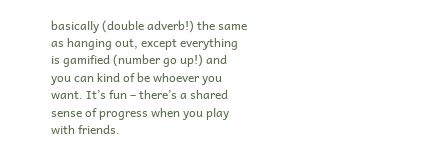basically (double adverb!) the same as hanging out, except everything is gamified (number go up!) and you can kind of be whoever you want. It’s fun – there’s a shared sense of progress when you play with friends.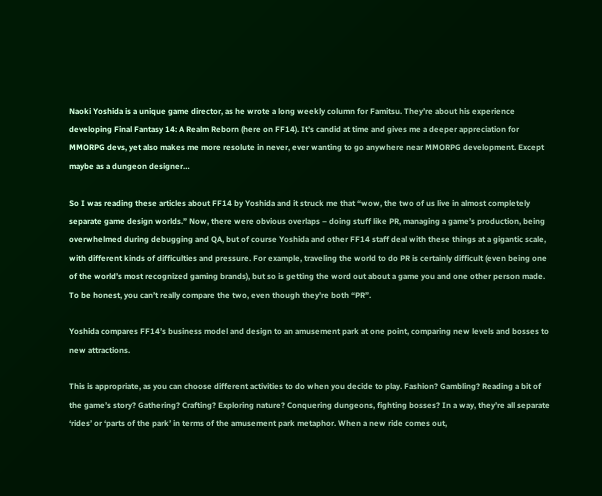Naoki Yoshida is a unique game director, as he wrote a long weekly column for Famitsu. They’re about his experience developing Final Fantasy 14: A Realm Reborn (here on FF14). It’s candid at time and gives me a deeper appreciation for MMORPG devs, yet also makes me more resolute in never, ever wanting to go anywhere near MMORPG development. Except maybe as a dungeon designer…

So I was reading these articles about FF14 by Yoshida and it struck me that “wow, the two of us live in almost completely separate game design worlds.” Now, there were obvious overlaps – doing stuff like PR, managing a game’s production, being overwhelmed during debugging and QA, but of course Yoshida and other FF14 staff deal with these things at a gigantic scale, with different kinds of difficulties and pressure. For example, traveling the world to do PR is certainly difficult (even being one of the world’s most recognized gaming brands), but so is getting the word out about a game you and one other person made. To be honest, you can’t really compare the two, even though they’re both “PR”.

Yoshida compares FF14’s business model and design to an amusement park at one point, comparing new levels and bosses to new attractions.

This is appropriate, as you can choose different activities to do when you decide to play. Fashion? Gambling? Reading a bit of the game’s story? Gathering? Crafting? Exploring nature? Conquering dungeons, fighting bosses? In a way, they’re all separate ‘rides’ or ‘parts of the park’ in terms of the amusement park metaphor. When a new ride comes out,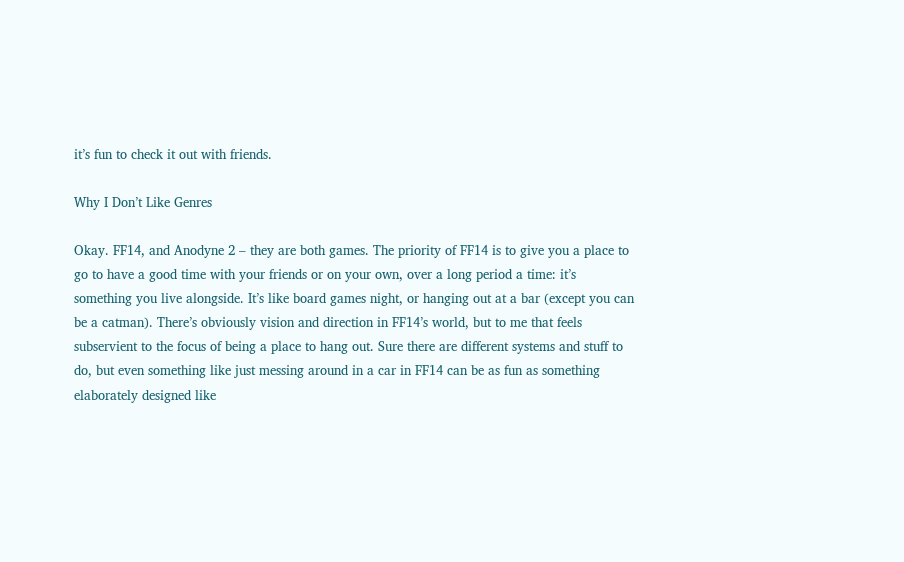it’s fun to check it out with friends.

Why I Don’t Like Genres

Okay. FF14, and Anodyne 2 – they are both games. The priority of FF14 is to give you a place to go to have a good time with your friends or on your own, over a long period a time: it’s something you live alongside. It’s like board games night, or hanging out at a bar (except you can be a catman). There’s obviously vision and direction in FF14’s world, but to me that feels subservient to the focus of being a place to hang out. Sure there are different systems and stuff to do, but even something like just messing around in a car in FF14 can be as fun as something elaborately designed like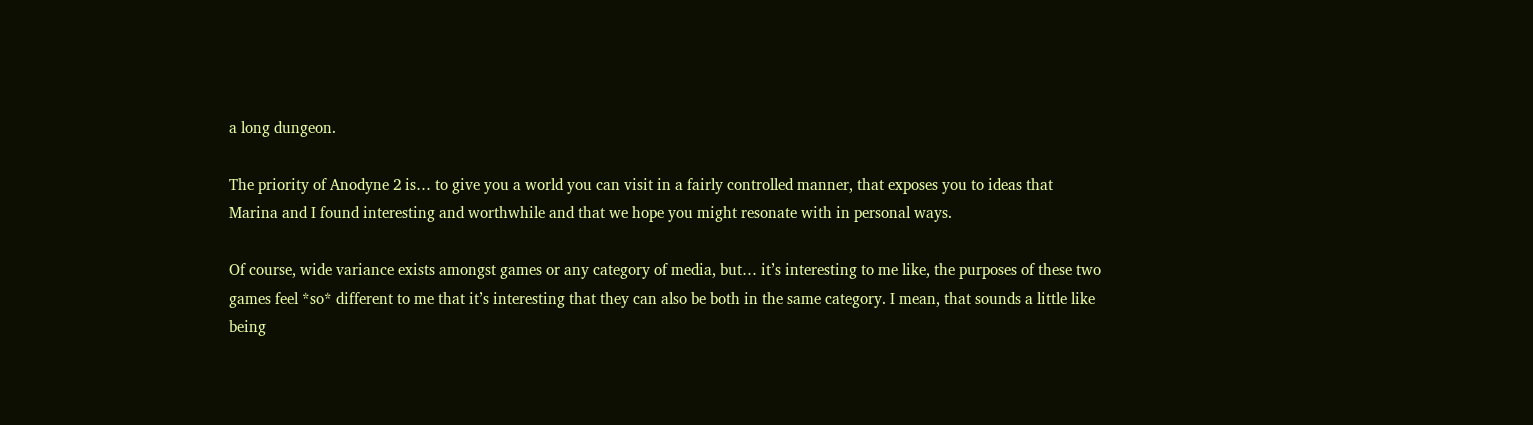a long dungeon.

The priority of Anodyne 2 is… to give you a world you can visit in a fairly controlled manner, that exposes you to ideas that Marina and I found interesting and worthwhile and that we hope you might resonate with in personal ways.

Of course, wide variance exists amongst games or any category of media, but… it’s interesting to me like, the purposes of these two games feel *so* different to me that it’s interesting that they can also be both in the same category. I mean, that sounds a little like being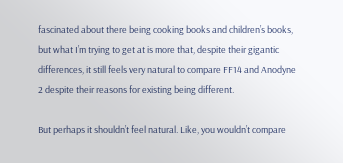fascinated about there being cooking books and children’s books, but what I’m trying to get at is more that, despite their gigantic differences, it still feels very natural to compare FF14 and Anodyne 2 despite their reasons for existing being different.

But perhaps it shouldn’t feel natural. Like, you wouldn’t compare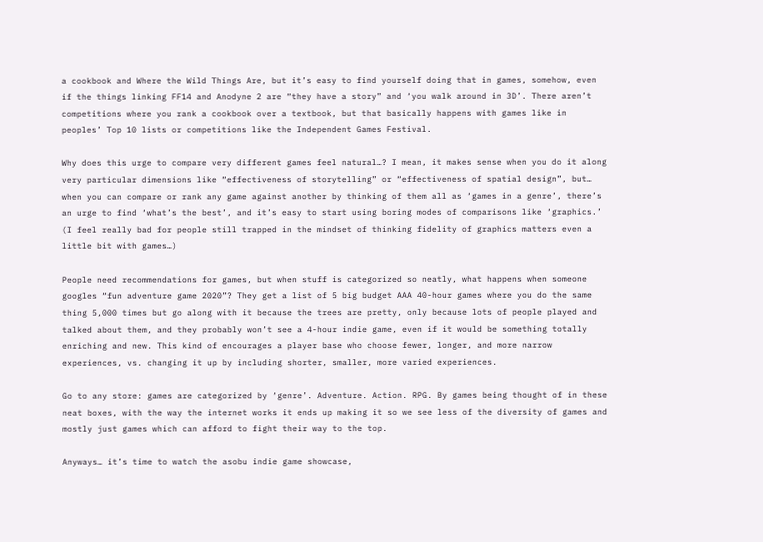a cookbook and Where the Wild Things Are, but it’s easy to find yourself doing that in games, somehow, even if the things linking FF14 and Anodyne 2 are “they have a story” and ‘you walk around in 3D’. There aren’t competitions where you rank a cookbook over a textbook, but that basically happens with games like in peoples’ Top 10 lists or competitions like the Independent Games Festival.

Why does this urge to compare very different games feel natural…? I mean, it makes sense when you do it along very particular dimensions like “effectiveness of storytelling” or “effectiveness of spatial design”, but… when you can compare or rank any game against another by thinking of them all as ‘games in a genre’, there’s an urge to find ‘what’s the best’, and it’s easy to start using boring modes of comparisons like ‘graphics.’ (I feel really bad for people still trapped in the mindset of thinking fidelity of graphics matters even a little bit with games…)

People need recommendations for games, but when stuff is categorized so neatly, what happens when someone googles “fun adventure game 2020”? They get a list of 5 big budget AAA 40-hour games where you do the same thing 5,000 times but go along with it because the trees are pretty, only because lots of people played and talked about them, and they probably won’t see a 4-hour indie game, even if it would be something totally enriching and new. This kind of encourages a player base who choose fewer, longer, and more narrow experiences, vs. changing it up by including shorter, smaller, more varied experiences.

Go to any store: games are categorized by ‘genre’. Adventure. Action. RPG. By games being thought of in these neat boxes, with the way the internet works it ends up making it so we see less of the diversity of games and mostly just games which can afford to fight their way to the top.

Anyways… it’s time to watch the asobu indie game showcase,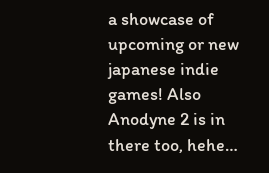a showcase of upcoming or new japanese indie games! Also Anodyne 2 is in there too, hehe…